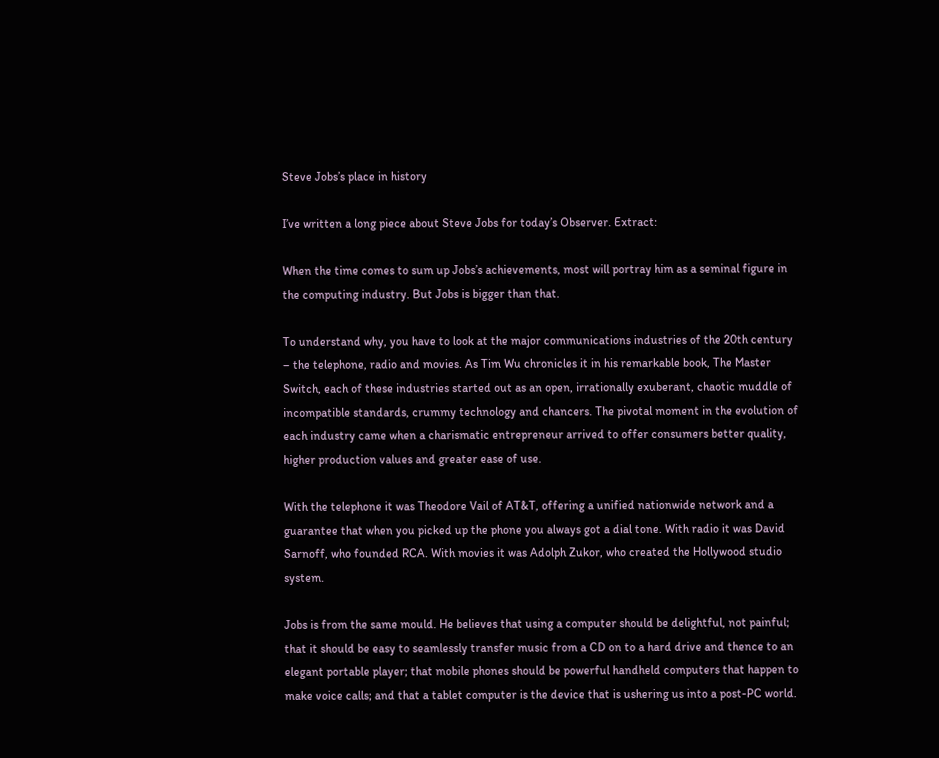Steve Jobs’s place in history

I’ve written a long piece about Steve Jobs for today’s Observer. Extract:

When the time comes to sum up Jobs’s achievements, most will portray him as a seminal figure in the computing industry. But Jobs is bigger than that.

To understand why, you have to look at the major communications industries of the 20th century – the telephone, radio and movies. As Tim Wu chronicles it in his remarkable book, The Master Switch, each of these industries started out as an open, irrationally exuberant, chaotic muddle of incompatible standards, crummy technology and chancers. The pivotal moment in the evolution of each industry came when a charismatic entrepreneur arrived to offer consumers better quality, higher production values and greater ease of use.

With the telephone it was Theodore Vail of AT&T, offering a unified nationwide network and a guarantee that when you picked up the phone you always got a dial tone. With radio it was David Sarnoff, who founded RCA. With movies it was Adolph Zukor, who created the Hollywood studio system.

Jobs is from the same mould. He believes that using a computer should be delightful, not painful; that it should be easy to seamlessly transfer music from a CD on to a hard drive and thence to an elegant portable player; that mobile phones should be powerful handheld computers that happen to make voice calls; and that a tablet computer is the device that is ushering us into a post-PC world.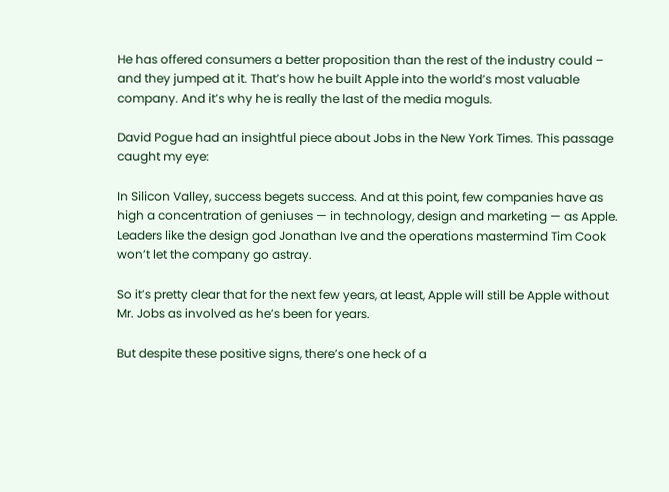He has offered consumers a better proposition than the rest of the industry could – and they jumped at it. That’s how he built Apple into the world’s most valuable company. And it’s why he is really the last of the media moguls.

David Pogue had an insightful piece about Jobs in the New York Times. This passage caught my eye:

In Silicon Valley, success begets success. And at this point, few companies have as high a concentration of geniuses — in technology, design and marketing — as Apple. Leaders like the design god Jonathan Ive and the operations mastermind Tim Cook won’t let the company go astray.

So it’s pretty clear that for the next few years, at least, Apple will still be Apple without Mr. Jobs as involved as he’s been for years.

But despite these positive signs, there’s one heck of a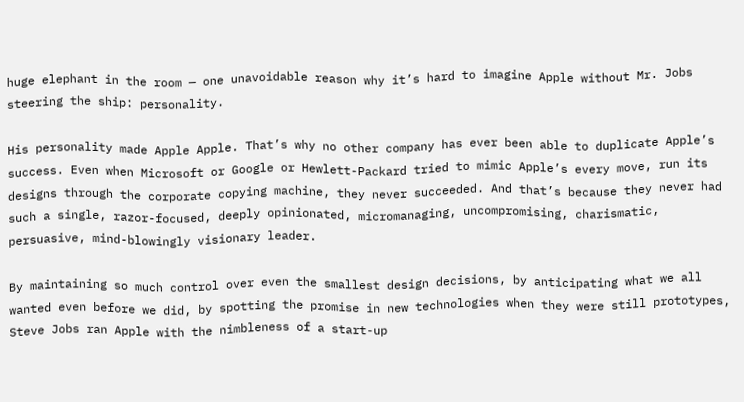huge elephant in the room — one unavoidable reason why it’s hard to imagine Apple without Mr. Jobs steering the ship: personality.

His personality made Apple Apple. That’s why no other company has ever been able to duplicate Apple’s success. Even when Microsoft or Google or Hewlett-Packard tried to mimic Apple’s every move, run its designs through the corporate copying machine, they never succeeded. And that’s because they never had such a single, razor-focused, deeply opinionated, micromanaging, uncompromising, charismatic, persuasive, mind-blowingly visionary leader.

By maintaining so much control over even the smallest design decisions, by anticipating what we all wanted even before we did, by spotting the promise in new technologies when they were still prototypes, Steve Jobs ran Apple with the nimbleness of a start-up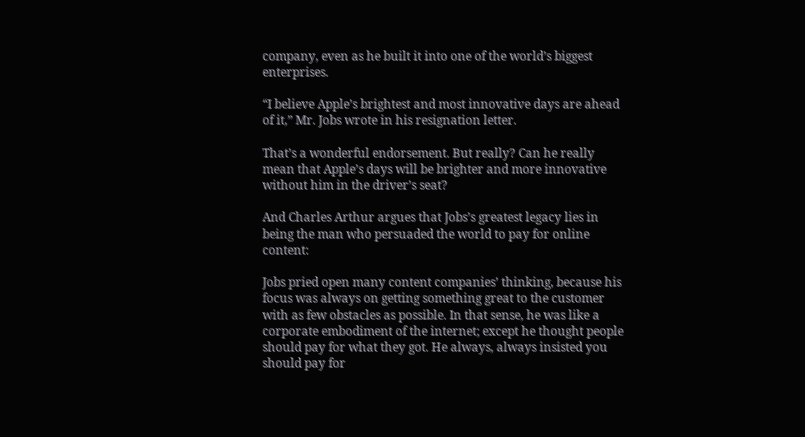company, even as he built it into one of the world’s biggest enterprises.

“I believe Apple’s brightest and most innovative days are ahead of it,” Mr. Jobs wrote in his resignation letter.

That’s a wonderful endorsement. But really? Can he really mean that Apple’s days will be brighter and more innovative without him in the driver’s seat?

And Charles Arthur argues that Jobs’s greatest legacy lies in being the man who persuaded the world to pay for online content:

Jobs pried open many content companies’ thinking, because his focus was always on getting something great to the customer with as few obstacles as possible. In that sense, he was like a corporate embodiment of the internet; except he thought people should pay for what they got. He always, always insisted you should pay for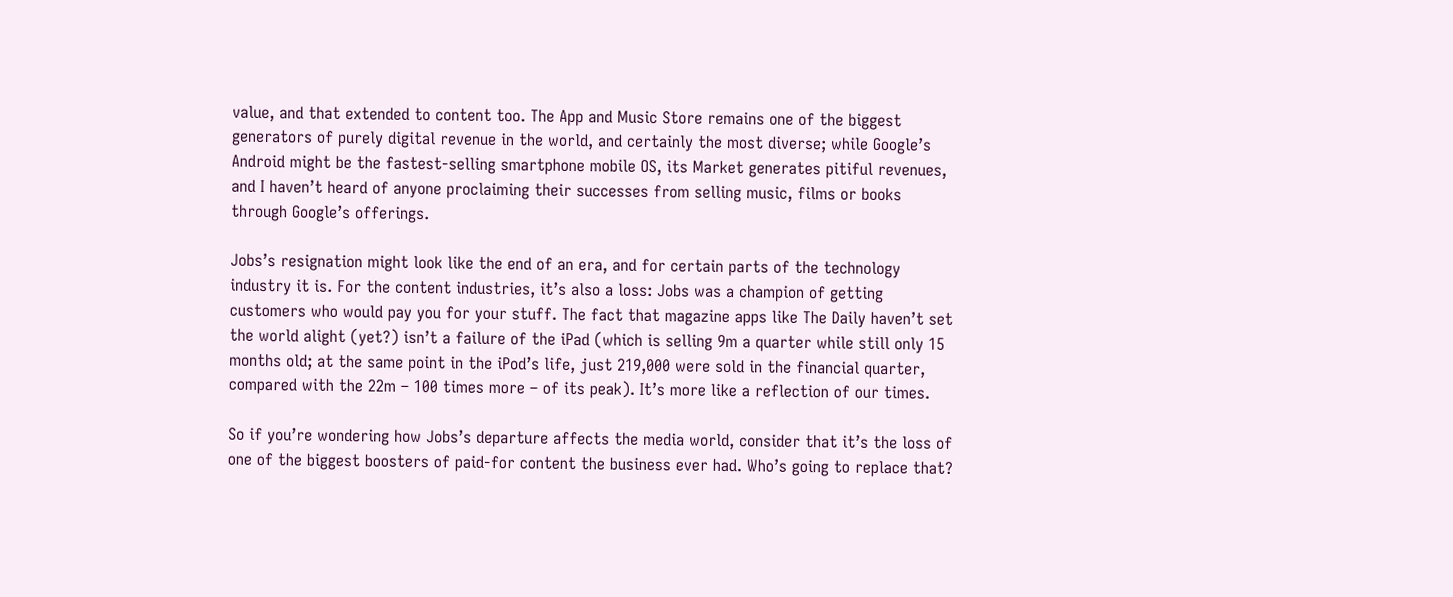value, and that extended to content too. The App and Music Store remains one of the biggest generators of purely digital revenue in the world, and certainly the most diverse; while Google’s Android might be the fastest-selling smartphone mobile OS, its Market generates pitiful revenues, and I haven’t heard of anyone proclaiming their successes from selling music, films or books through Google’s offerings.

Jobs’s resignation might look like the end of an era, and for certain parts of the technology industry it is. For the content industries, it’s also a loss: Jobs was a champion of getting customers who would pay you for your stuff. The fact that magazine apps like The Daily haven’t set the world alight (yet?) isn’t a failure of the iPad (which is selling 9m a quarter while still only 15 months old; at the same point in the iPod’s life, just 219,000 were sold in the financial quarter, compared with the 22m – 100 times more – of its peak). It’s more like a reflection of our times.

So if you’re wondering how Jobs’s departure affects the media world, consider that it’s the loss of one of the biggest boosters of paid-for content the business ever had. Who’s going to replace that?